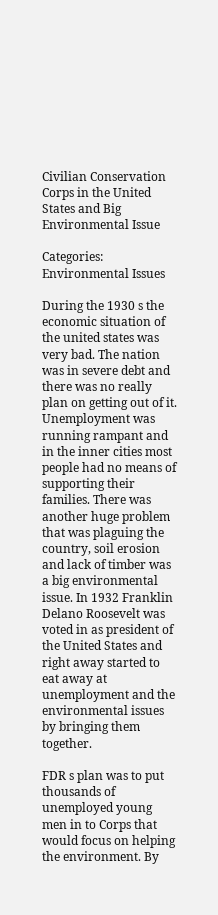Civilian Conservation Corps in the United States and Big Environmental Issue

Categories: Environmental Issues

During the 1930 s the economic situation of the united states was very bad. The nation was in severe debt and there was no really plan on getting out of it. Unemployment was running rampant and in the inner cities most people had no means of supporting their families. There was another huge problem that was plaguing the country, soil erosion and lack of timber was a big environmental issue. In 1932 Franklin Delano Roosevelt was voted in as president of the United States and right away started to eat away at unemployment and the environmental issues by bringing them together.

FDR s plan was to put thousands of unemployed young men in to Corps that would focus on helping the environment. By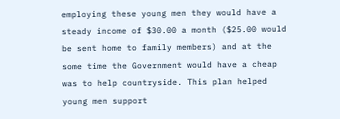employing these young men they would have a steady income of $30.00 a month ($25.00 would be sent home to family members) and at the some time the Government would have a cheap was to help countryside. This plan helped young men support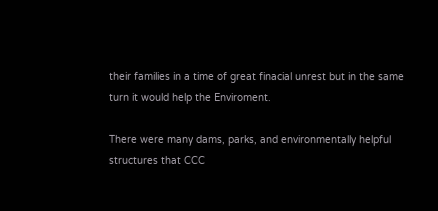their families in a time of great finacial unrest but in the same turn it would help the Enviroment.

There were many dams, parks, and environmentally helpful structures that CCC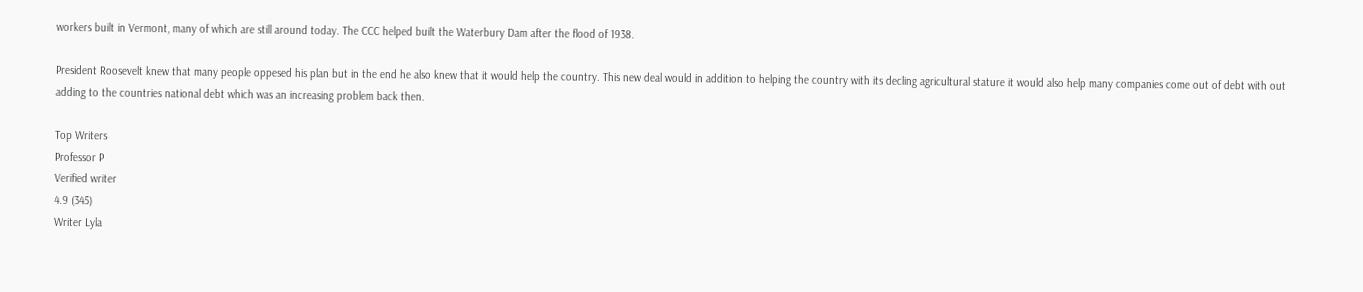workers built in Vermont, many of which are still around today. The CCC helped built the Waterbury Dam after the flood of 1938.

President Roosevelt knew that many people oppesed his plan but in the end he also knew that it would help the country. This new deal would in addition to helping the country with its decling agricultural stature it would also help many companies come out of debt with out adding to the countries national debt which was an increasing problem back then.

Top Writers
Professor P
Verified writer
4.9 (345)
Writer Lyla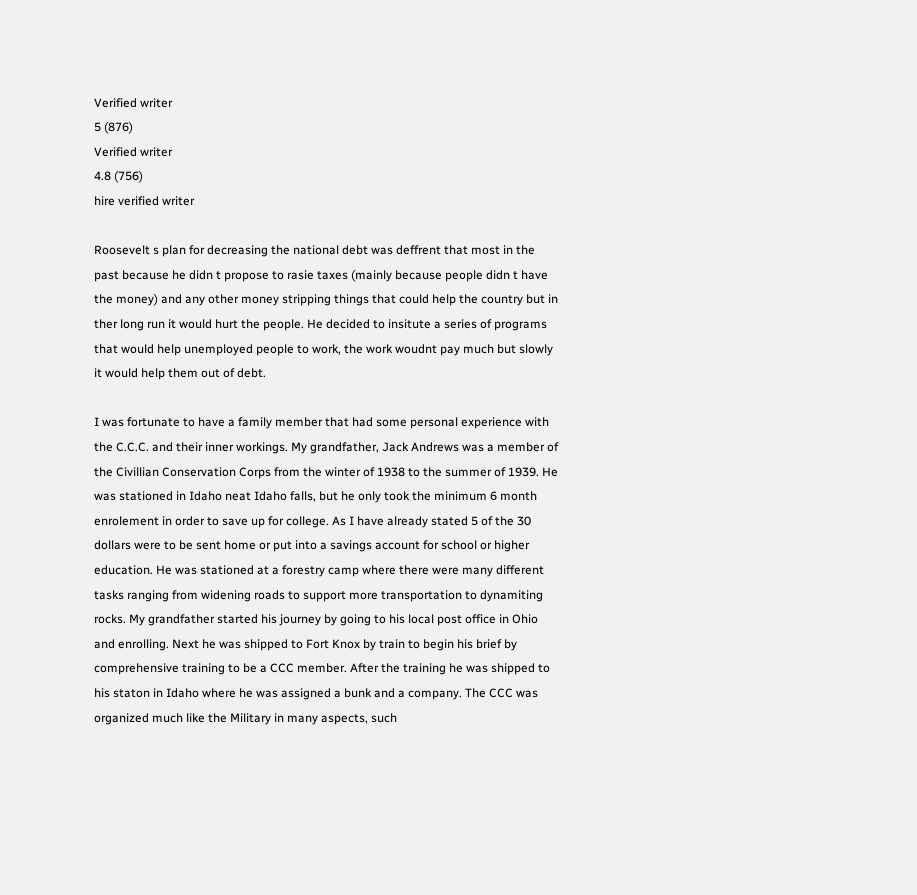Verified writer
5 (876)
Verified writer
4.8 (756)
hire verified writer

Roosevelt s plan for decreasing the national debt was deffrent that most in the past because he didn t propose to rasie taxes (mainly because people didn t have the money) and any other money stripping things that could help the country but in ther long run it would hurt the people. He decided to insitute a series of programs that would help unemployed people to work, the work woudnt pay much but slowly it would help them out of debt.

I was fortunate to have a family member that had some personal experience with the C.C.C. and their inner workings. My grandfather, Jack Andrews was a member of the Civillian Conservation Corps from the winter of 1938 to the summer of 1939. He was stationed in Idaho neat Idaho falls, but he only took the minimum 6 month enrolement in order to save up for college. As I have already stated 5 of the 30 dollars were to be sent home or put into a savings account for school or higher education. He was stationed at a forestry camp where there were many different tasks ranging from widening roads to support more transportation to dynamiting rocks. My grandfather started his journey by going to his local post office in Ohio and enrolling. Next he was shipped to Fort Knox by train to begin his brief by comprehensive training to be a CCC member. After the training he was shipped to his staton in Idaho where he was assigned a bunk and a company. The CCC was organized much like the Military in many aspects, such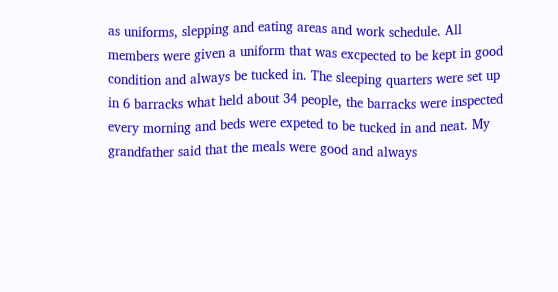as uniforms, slepping and eating areas and work schedule. All members were given a uniform that was excpected to be kept in good condition and always be tucked in. The sleeping quarters were set up in 6 barracks what held about 34 people, the barracks were inspected every morning and beds were expeted to be tucked in and neat. My grandfather said that the meals were good and always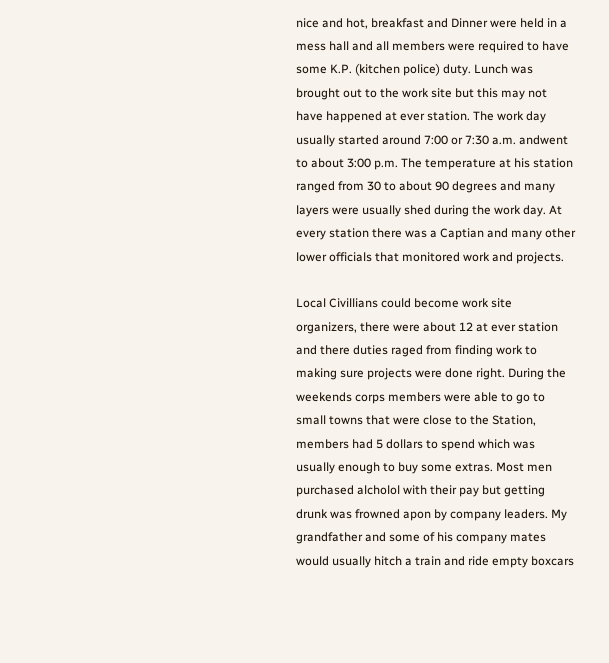nice and hot, breakfast and Dinner were held in a mess hall and all members were required to have some K.P. (kitchen police) duty. Lunch was brought out to the work site but this may not have happened at ever station. The work day usually started around 7:00 or 7:30 a.m. andwent to about 3:00 p.m. The temperature at his station ranged from 30 to about 90 degrees and many layers were usually shed during the work day. At every station there was a Captian and many other lower officials that monitored work and projects.

Local Civillians could become work site organizers, there were about 12 at ever station and there duties raged from finding work to making sure projects were done right. During the weekends corps members were able to go to small towns that were close to the Station, members had 5 dollars to spend which was usually enough to buy some extras. Most men purchased alcholol with their pay but getting drunk was frowned apon by company leaders. My grandfather and some of his company mates would usually hitch a train and ride empty boxcars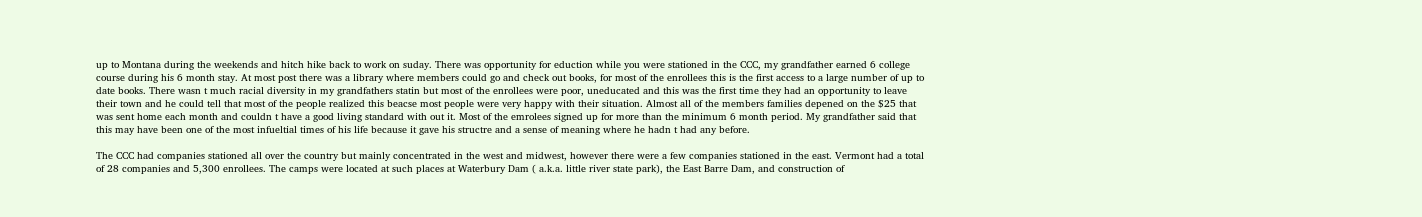up to Montana during the weekends and hitch hike back to work on suday. There was opportunity for eduction while you were stationed in the CCC, my grandfather earned 6 college course during his 6 month stay. At most post there was a library where members could go and check out books, for most of the enrollees this is the first access to a large number of up to date books. There wasn t much racial diversity in my grandfathers statin but most of the enrollees were poor, uneducated and this was the first time they had an opportunity to leave their town and he could tell that most of the people realized this beacse most people were very happy with their situation. Almost all of the members families depened on the $25 that was sent home each month and couldn t have a good living standard with out it. Most of the emrolees signed up for more than the minimum 6 month period. My grandfather said that this may have been one of the most infueltial times of his life because it gave his structre and a sense of meaning where he hadn t had any before.

The CCC had companies stationed all over the country but mainly concentrated in the west and midwest, however there were a few companies stationed in the east. Vermont had a total of 28 companies and 5,300 enrollees. The camps were located at such places at Waterbury Dam ( a.k.a. little river state park), the East Barre Dam, and construction of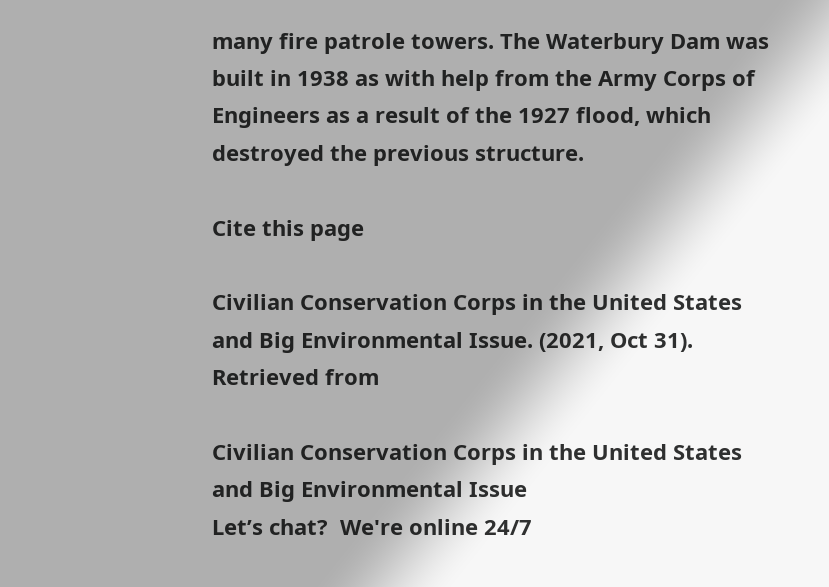many fire patrole towers. The Waterbury Dam was built in 1938 as with help from the Army Corps of Engineers as a result of the 1927 flood, which destroyed the previous structure.

Cite this page

Civilian Conservation Corps in the United States and Big Environmental Issue. (2021, Oct 31). Retrieved from

Civilian Conservation Corps in the United States and Big Environmental Issue
Let’s chat?  We're online 24/7